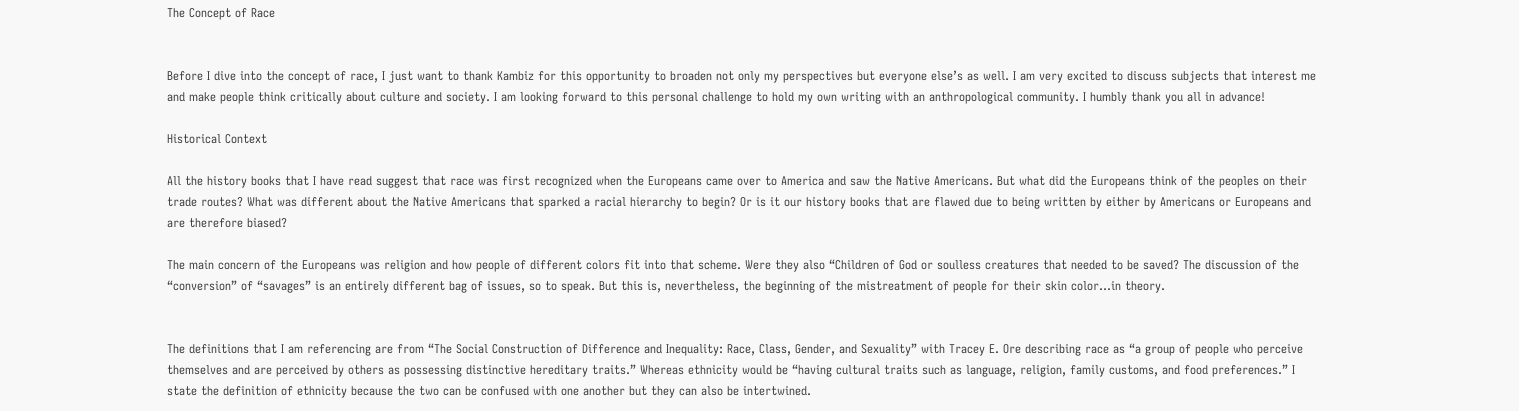The Concept of Race


Before I dive into the concept of race, I just want to thank Kambiz for this opportunity to broaden not only my perspectives but everyone else’s as well. I am very excited to discuss subjects that interest me and make people think critically about culture and society. I am looking forward to this personal challenge to hold my own writing with an anthropological community. I humbly thank you all in advance!

Historical Context

All the history books that I have read suggest that race was first recognized when the Europeans came over to America and saw the Native Americans. But what did the Europeans think of the peoples on their trade routes? What was different about the Native Americans that sparked a racial hierarchy to begin? Or is it our history books that are flawed due to being written by either by Americans or Europeans and are therefore biased?

The main concern of the Europeans was religion and how people of different colors fit into that scheme. Were they also “Children of God or soulless creatures that needed to be saved? The discussion of the “conversion” of “savages” is an entirely different bag of issues, so to speak. But this is, nevertheless, the beginning of the mistreatment of people for their skin color…in theory.


The definitions that I am referencing are from “The Social Construction of Difference and Inequality: Race, Class, Gender, and Sexuality” with Tracey E. Ore describing race as “a group of people who perceive themselves and are perceived by others as possessing distinctive hereditary traits.” Whereas ethnicity would be “having cultural traits such as language, religion, family customs, and food preferences.” I state the definition of ethnicity because the two can be confused with one another but they can also be intertwined.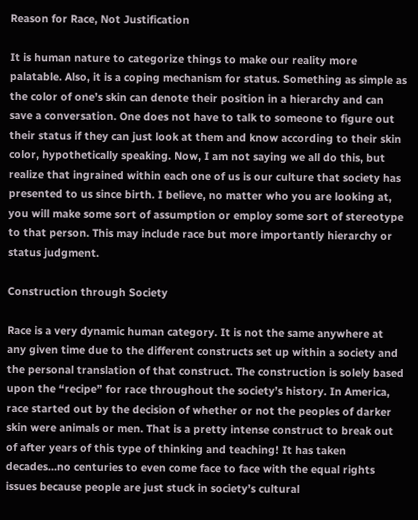Reason for Race, Not Justification

It is human nature to categorize things to make our reality more palatable. Also, it is a coping mechanism for status. Something as simple as the color of one’s skin can denote their position in a hierarchy and can save a conversation. One does not have to talk to someone to figure out their status if they can just look at them and know according to their skin color, hypothetically speaking. Now, I am not saying we all do this, but realize that ingrained within each one of us is our culture that society has presented to us since birth. I believe, no matter who you are looking at, you will make some sort of assumption or employ some sort of stereotype to that person. This may include race but more importantly hierarchy or status judgment.

Construction through Society

Race is a very dynamic human category. It is not the same anywhere at any given time due to the different constructs set up within a society and the personal translation of that construct. The construction is solely based upon the “recipe” for race throughout the society’s history. In America, race started out by the decision of whether or not the peoples of darker skin were animals or men. That is a pretty intense construct to break out of after years of this type of thinking and teaching! It has taken decades…no centuries to even come face to face with the equal rights issues because people are just stuck in society’s cultural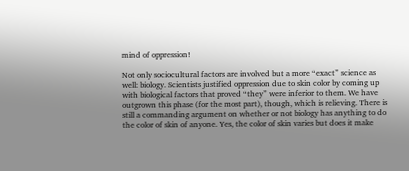mind of oppression!

Not only sociocultural factors are involved but a more “exact” science as well: biology. Scientists justified oppression due to skin color by coming up with biological factors that proved “they” were inferior to them. We have outgrown this phase (for the most part), though, which is relieving. There is still a commanding argument on whether or not biology has anything to do the color of skin of anyone. Yes, the color of skin varies but does it make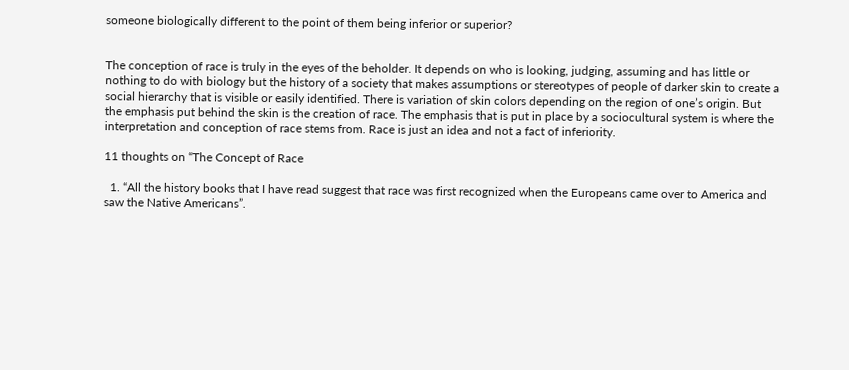someone biologically different to the point of them being inferior or superior?


The conception of race is truly in the eyes of the beholder. It depends on who is looking, judging, assuming and has little or nothing to do with biology but the history of a society that makes assumptions or stereotypes of people of darker skin to create a social hierarchy that is visible or easily identified. There is variation of skin colors depending on the region of one’s origin. But the emphasis put behind the skin is the creation of race. The emphasis that is put in place by a sociocultural system is where the interpretation and conception of race stems from. Race is just an idea and not a fact of inferiority.

11 thoughts on “The Concept of Race

  1. “All the history books that I have read suggest that race was first recognized when the Europeans came over to America and saw the Native Americans”.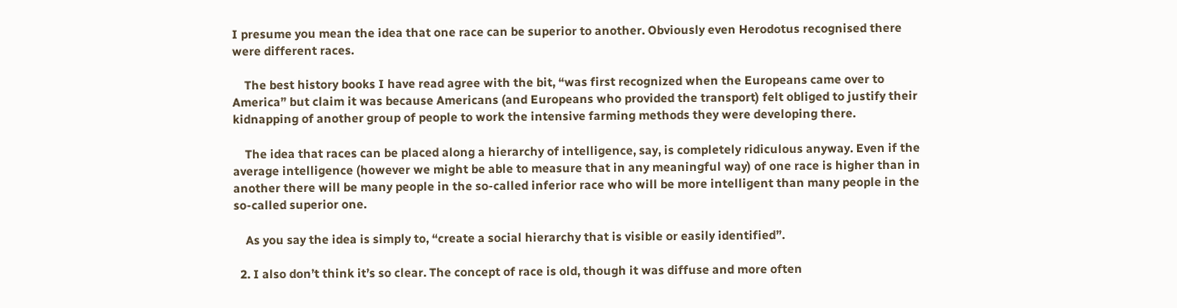I presume you mean the idea that one race can be superior to another. Obviously even Herodotus recognised there were different races.

    The best history books I have read agree with the bit, “was first recognized when the Europeans came over to America” but claim it was because Americans (and Europeans who provided the transport) felt obliged to justify their kidnapping of another group of people to work the intensive farming methods they were developing there.

    The idea that races can be placed along a hierarchy of intelligence, say, is completely ridiculous anyway. Even if the average intelligence (however we might be able to measure that in any meaningful way) of one race is higher than in another there will be many people in the so-called inferior race who will be more intelligent than many people in the so-called superior one.

    As you say the idea is simply to, “create a social hierarchy that is visible or easily identified”.

  2. I also don’t think it’s so clear. The concept of race is old, though it was diffuse and more often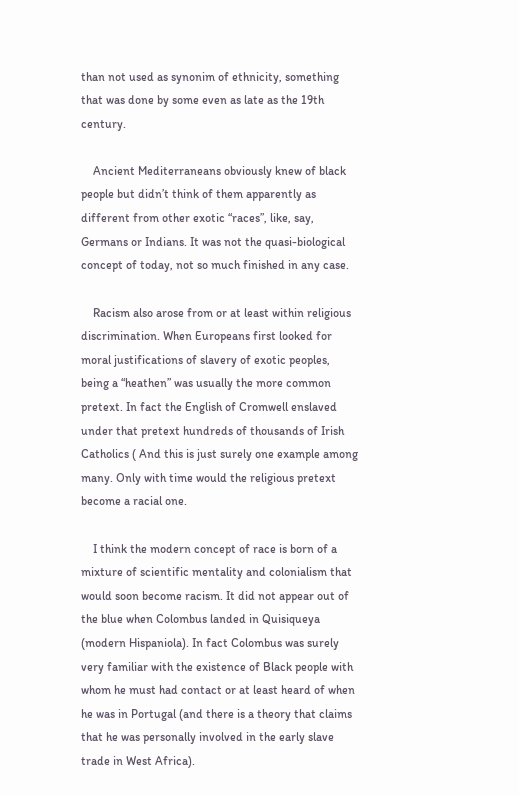than not used as synonim of ethnicity, something that was done by some even as late as the 19th century.

    Ancient Mediterraneans obviously knew of black people but didn’t think of them apparently as different from other exotic “races”, like, say, Germans or Indians. It was not the quasi-biological concept of today, not so much finished in any case.

    Racism also arose from or at least within religious discrimination. When Europeans first looked for moral justifications of slavery of exotic peoples, being a “heathen” was usually the more common pretext. In fact the English of Cromwell enslaved under that pretext hundreds of thousands of Irish Catholics ( And this is just surely one example among many. Only with time would the religious pretext become a racial one.

    I think the modern concept of race is born of a mixture of scientific mentality and colonialism that would soon become racism. It did not appear out of the blue when Colombus landed in Quisiqueya (modern Hispaniola). In fact Colombus was surely very familiar with the existence of Black people with whom he must had contact or at least heard of when he was in Portugal (and there is a theory that claims that he was personally involved in the early slave trade in West Africa).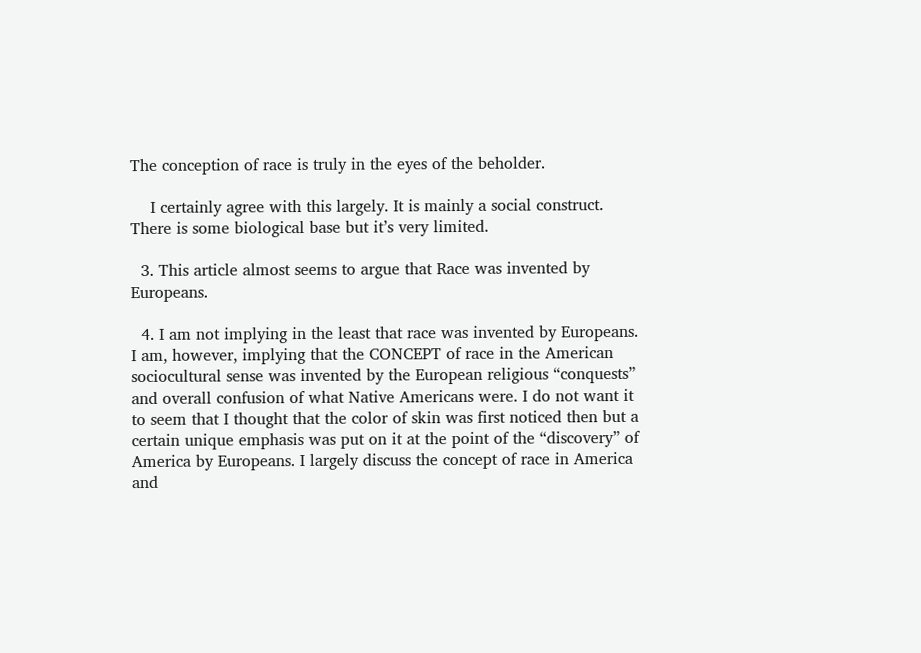The conception of race is truly in the eyes of the beholder.

    I certainly agree with this largely. It is mainly a social construct. There is some biological base but it’s very limited.

  3. This article almost seems to argue that Race was invented by Europeans.

  4. I am not implying in the least that race was invented by Europeans. I am, however, implying that the CONCEPT of race in the American sociocultural sense was invented by the European religious “conquests” and overall confusion of what Native Americans were. I do not want it to seem that I thought that the color of skin was first noticed then but a certain unique emphasis was put on it at the point of the “discovery” of America by Europeans. I largely discuss the concept of race in America and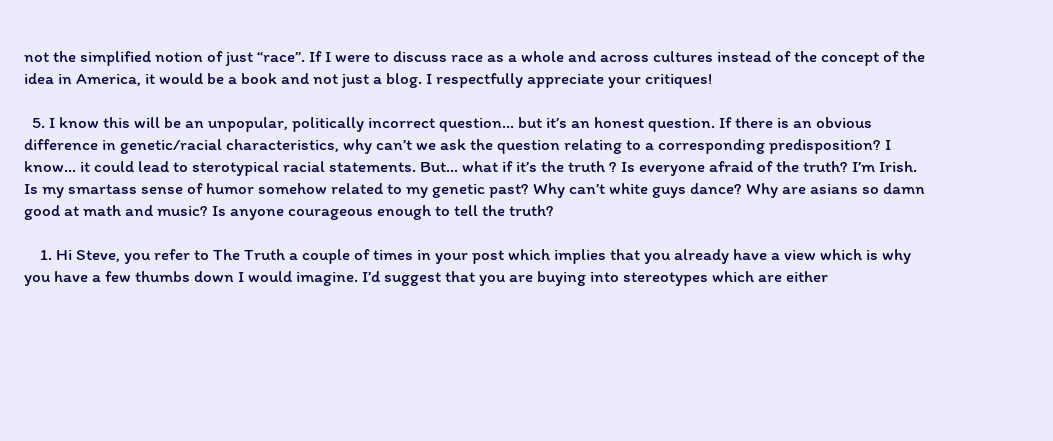not the simplified notion of just “race”. If I were to discuss race as a whole and across cultures instead of the concept of the idea in America, it would be a book and not just a blog. I respectfully appreciate your critiques!

  5. I know this will be an unpopular, politically incorrect question… but it’s an honest question. If there is an obvious difference in genetic/racial characteristics, why can’t we ask the question relating to a corresponding predisposition? I know… it could lead to sterotypical racial statements. But… what if it’s the truth ? Is everyone afraid of the truth? I’m Irish. Is my smartass sense of humor somehow related to my genetic past? Why can’t white guys dance? Why are asians so damn good at math and music? Is anyone courageous enough to tell the truth?

    1. Hi Steve, you refer to The Truth a couple of times in your post which implies that you already have a view which is why you have a few thumbs down I would imagine. I’d suggest that you are buying into stereotypes which are either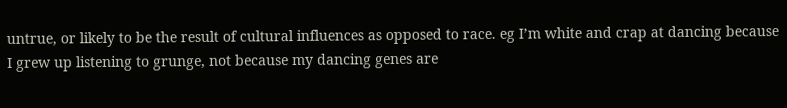untrue, or likely to be the result of cultural influences as opposed to race. eg I’m white and crap at dancing because I grew up listening to grunge, not because my dancing genes are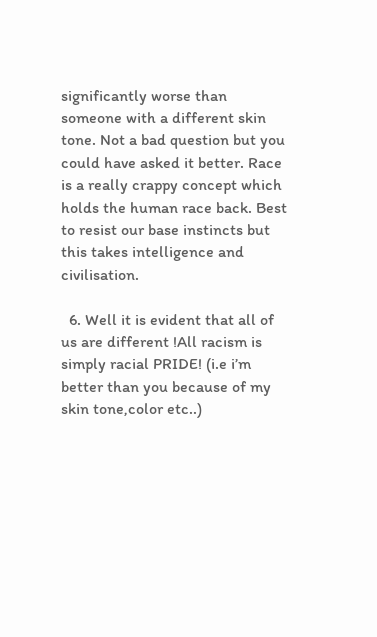significantly worse than someone with a different skin tone. Not a bad question but you could have asked it better. Race is a really crappy concept which holds the human race back. Best to resist our base instincts but this takes intelligence and civilisation.

  6. Well it is evident that all of us are different !All racism is simply racial PRIDE! (i.e i’m better than you because of my skin tone,color etc..)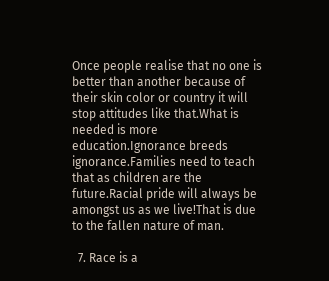Once people realise that no one is better than another because of their skin color or country it will stop attitudes like that.What is needed is more education.Ignorance breeds ignorance.Families need to teach that as children are the future.Racial pride will always be amongst us as we live!That is due to the fallen nature of man.

  7. Race is a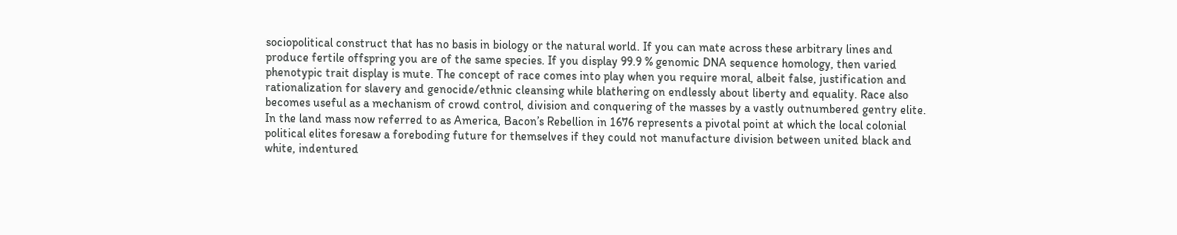sociopolitical construct that has no basis in biology or the natural world. If you can mate across these arbitrary lines and produce fertile offspring you are of the same species. If you display 99.9 % genomic DNA sequence homology, then varied phenotypic trait display is mute. The concept of race comes into play when you require moral, albeit false, justification and rationalization for slavery and genocide/ethnic cleansing while blathering on endlessly about liberty and equality. Race also becomes useful as a mechanism of crowd control, division and conquering of the masses by a vastly outnumbered gentry elite. In the land mass now referred to as America, Bacon’s Rebellion in 1676 represents a pivotal point at which the local colonial political elites foresaw a foreboding future for themselves if they could not manufacture division between united black and white, indentured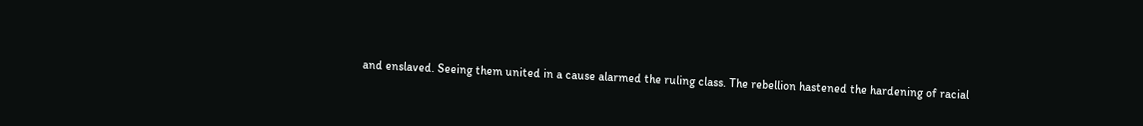and enslaved. Seeing them united in a cause alarmed the ruling class. The rebellion hastened the hardening of racial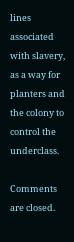lines associated with slavery, as a way for planters and the colony to control the underclass.

Comments are closed.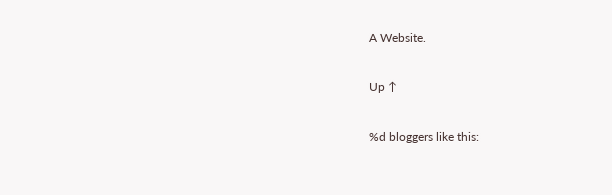A Website.

Up ↑

%d bloggers like this: